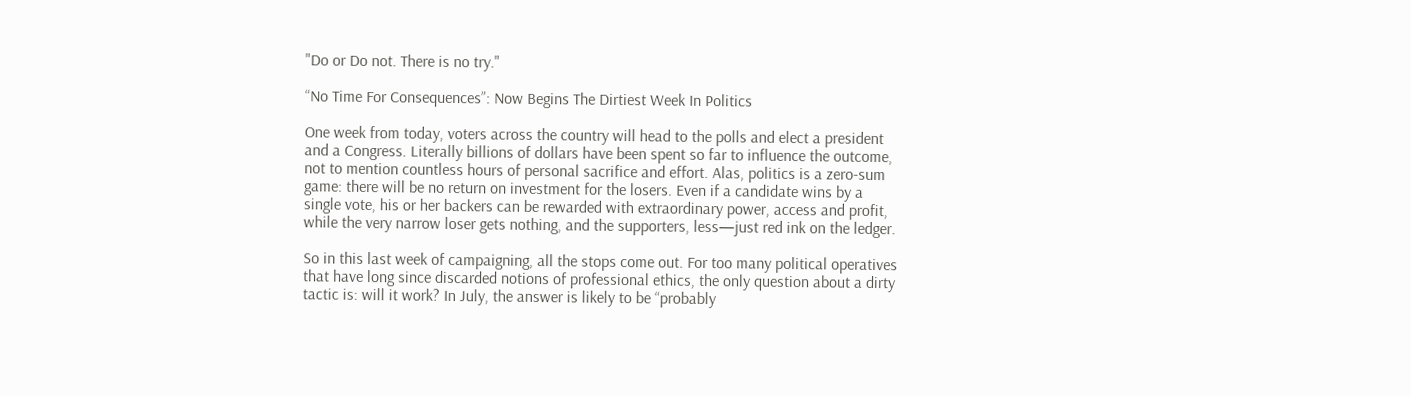"Do or Do not. There is no try."

“No Time For Consequences”: Now Begins The Dirtiest Week In Politics

One week from today, voters across the country will head to the polls and elect a president and a Congress. Literally billions of dollars have been spent so far to influence the outcome, not to mention countless hours of personal sacrifice and effort. Alas, politics is a zero-sum game: there will be no return on investment for the losers. Even if a candidate wins by a single vote, his or her backers can be rewarded with extraordinary power, access and profit, while the very narrow loser gets nothing, and the supporters, less—just red ink on the ledger.

So in this last week of campaigning, all the stops come out. For too many political operatives that have long since discarded notions of professional ethics, the only question about a dirty tactic is: will it work? In July, the answer is likely to be “probably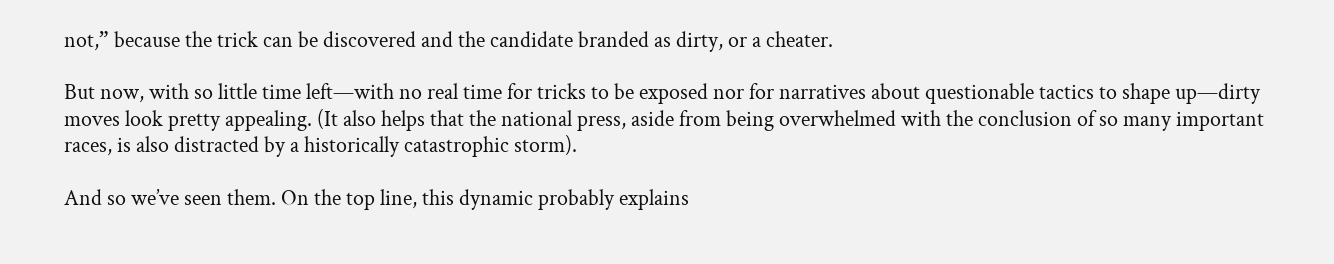not,” because the trick can be discovered and the candidate branded as dirty, or a cheater.

But now, with so little time left—with no real time for tricks to be exposed nor for narratives about questionable tactics to shape up—dirty moves look pretty appealing. (It also helps that the national press, aside from being overwhelmed with the conclusion of so many important races, is also distracted by a historically catastrophic storm).

And so we’ve seen them. On the top line, this dynamic probably explains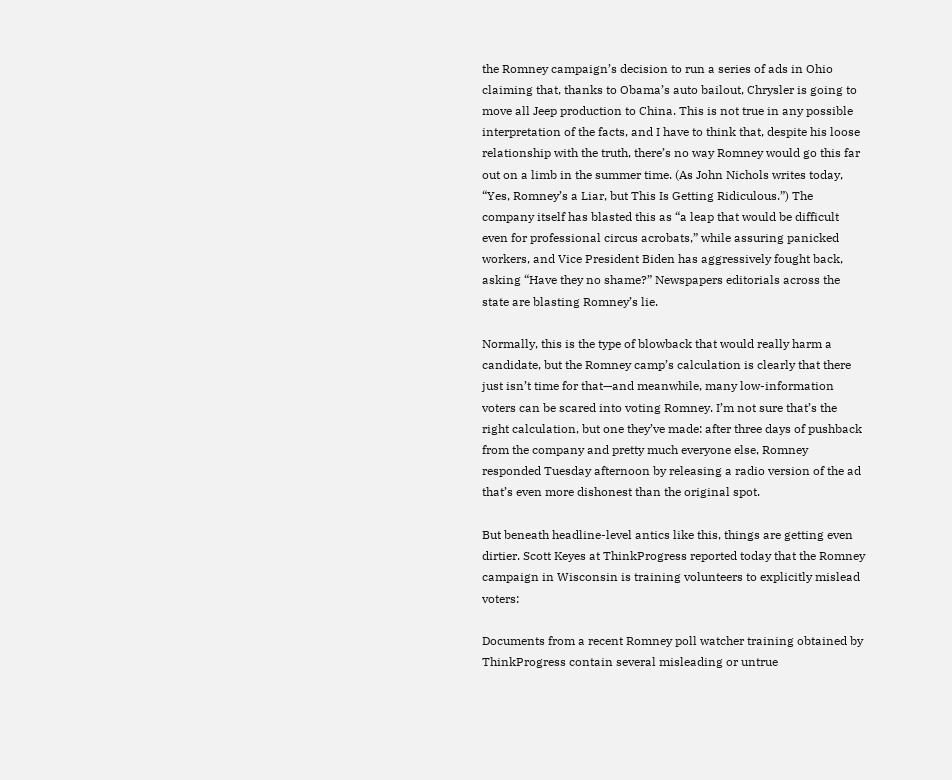the Romney campaign’s decision to run a series of ads in Ohio claiming that, thanks to Obama’s auto bailout, Chrysler is going to move all Jeep production to China. This is not true in any possible interpretation of the facts, and I have to think that, despite his loose relationship with the truth, there’s no way Romney would go this far out on a limb in the summer time. (As John Nichols writes today, “Yes, Romney’s a Liar, but This Is Getting Ridiculous.”) The company itself has blasted this as “a leap that would be difficult even for professional circus acrobats,” while assuring panicked workers, and Vice President Biden has aggressively fought back, asking “Have they no shame?” Newspapers editorials across the state are blasting Romney’s lie.

Normally, this is the type of blowback that would really harm a candidate, but the Romney camp’s calculation is clearly that there just isn’t time for that—and meanwhile, many low-information voters can be scared into voting Romney. I’m not sure that’s the right calculation, but one they’ve made: after three days of pushback from the company and pretty much everyone else, Romney responded Tuesday afternoon by releasing a radio version of the ad that’s even more dishonest than the original spot.

But beneath headline-level antics like this, things are getting even dirtier. Scott Keyes at ThinkProgress reported today that the Romney campaign in Wisconsin is training volunteers to explicitly mislead voters:

Documents from a recent Romney poll watcher training obtained by ThinkProgress contain several misleading or untrue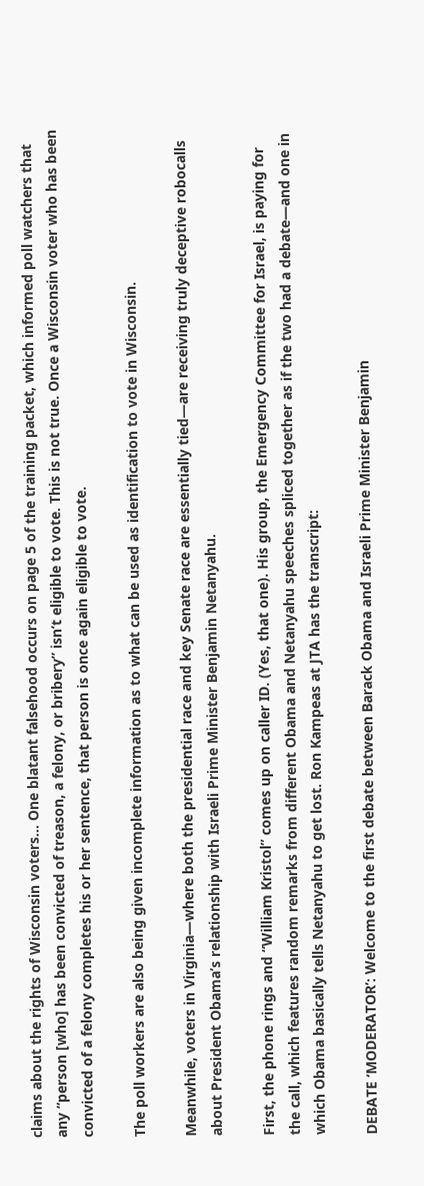claims about the rights of Wisconsin voters… One blatant falsehood occurs on page 5 of the training packet, which informed poll watchers that any “person [who] has been convicted of treason, a felony, or bribery” isn’t eligible to vote. This is not true. Once a Wisconsin voter who has been convicted of a felony completes his or her sentence, that person is once again eligible to vote.

The poll workers are also being given incomplete information as to what can be used as identification to vote in Wisconsin.

Meanwhile, voters in Virginia—where both the presidential race and key Senate race are essentially tied—are receiving truly deceptive robocalls about President Obama’s relationship with Israeli Prime Minister Benjamin Netanyahu.

First, the phone rings and “William Kristol” comes up on caller ID. (Yes, that one). His group, the Emergency Committee for Israel, is paying for the call, which features random remarks from different Obama and Netanyahu speeches spliced together as if the two had a debate—and one in which Obama basically tells Netanyahu to get lost. Ron Kampeas at JTA has the transcript:

DEBATE ‘MODERATOR’: Welcome to the first debate between Barack Obama and Israeli Prime Minister Benjamin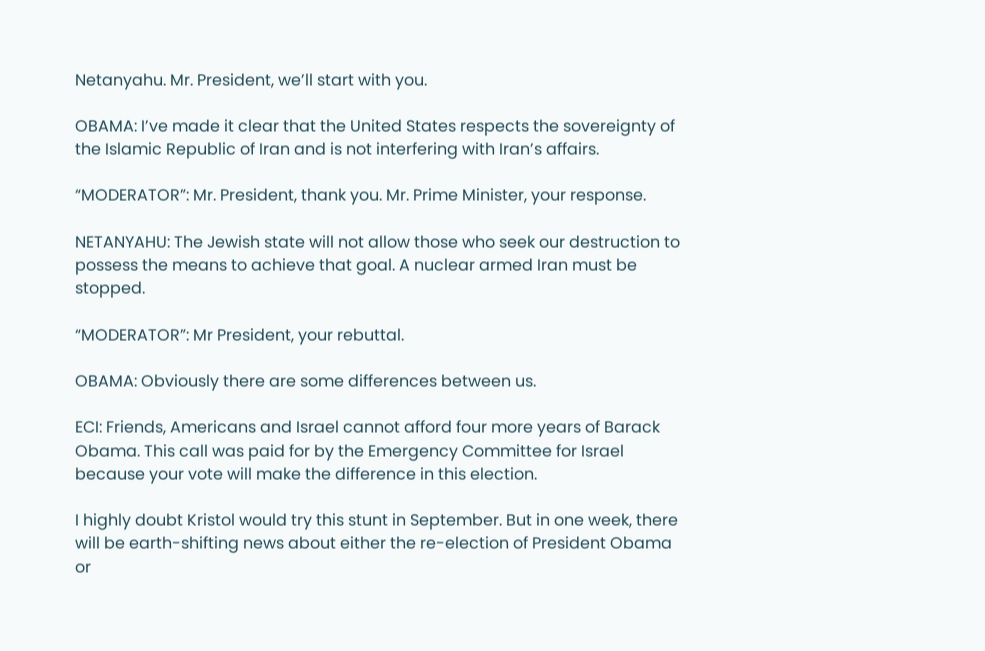Netanyahu. Mr. President, we’ll start with you.

OBAMA: I’ve made it clear that the United States respects the sovereignty of the Islamic Republic of Iran and is not interfering with Iran’s affairs.

“MODERATOR”: Mr. President, thank you. Mr. Prime Minister, your response.

NETANYAHU: The Jewish state will not allow those who seek our destruction to possess the means to achieve that goal. A nuclear armed Iran must be stopped.

“MODERATOR”: Mr President, your rebuttal.

OBAMA: Obviously there are some differences between us.

ECI: Friends, Americans and Israel cannot afford four more years of Barack Obama. This call was paid for by the Emergency Committee for Israel because your vote will make the difference in this election.

I highly doubt Kristol would try this stunt in September. But in one week, there will be earth-shifting news about either the re-election of President Obama or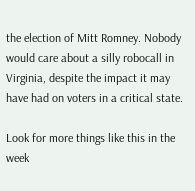the election of Mitt Romney. Nobody would care about a silly robocall in Virginia, despite the impact it may have had on voters in a critical state.

Look for more things like this in the week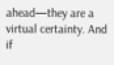ahead—they are a virtual certainty. And if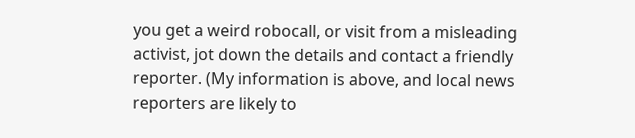you get a weird robocall, or visit from a misleading activist, jot down the details and contact a friendly reporter. (My information is above, and local news reporters are likely to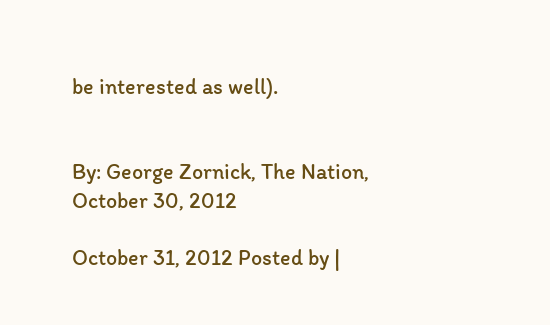be interested as well).


By: George Zornick, The Nation, October 30, 2012

October 31, 2012 Posted by |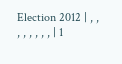Election 2012 | , , , , , , , , | 1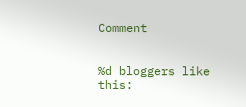Comment


%d bloggers like this: